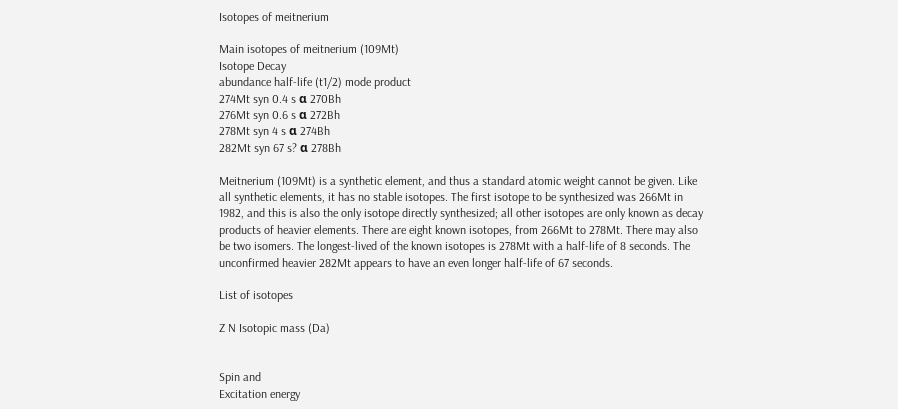Isotopes of meitnerium

Main isotopes of meitnerium (109Mt)
Isotope Decay
abundance half-life (t1/2) mode product
274Mt syn 0.4 s α 270Bh
276Mt syn 0.6 s α 272Bh
278Mt syn 4 s α 274Bh
282Mt syn 67 s? α 278Bh

Meitnerium (109Mt) is a synthetic element, and thus a standard atomic weight cannot be given. Like all synthetic elements, it has no stable isotopes. The first isotope to be synthesized was 266Mt in 1982, and this is also the only isotope directly synthesized; all other isotopes are only known as decay products of heavier elements. There are eight known isotopes, from 266Mt to 278Mt. There may also be two isomers. The longest-lived of the known isotopes is 278Mt with a half-life of 8 seconds. The unconfirmed heavier 282Mt appears to have an even longer half-life of 67 seconds.

List of isotopes

Z N Isotopic mass (Da)


Spin and
Excitation energy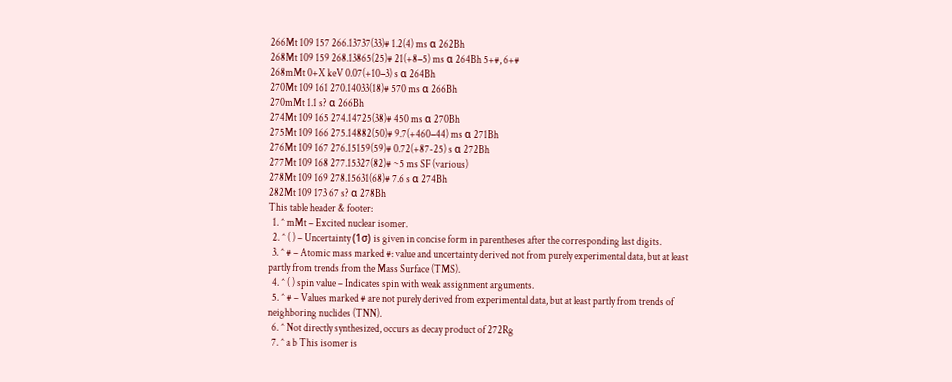266Mt 109 157 266.13737(33)# 1.2(4) ms α 262Bh
268Mt 109 159 268.13865(25)# 21(+8−5) ms α 264Bh 5+#, 6+#
268mMt 0+X keV 0.07(+10−3) s α 264Bh
270Mt 109 161 270.14033(18)# 570 ms α 266Bh
270mMt 1.1 s? α 266Bh
274Mt 109 165 274.14725(38)# 450 ms α 270Bh
275Mt 109 166 275.14882(50)# 9.7(+460−44) ms α 271Bh
276Mt 109 167 276.15159(59)# 0.72(+87-25) s α 272Bh
277Mt 109 168 277.15327(82)# ~5 ms SF (various)
278Mt 109 169 278.15631(68)# 7.6 s α 274Bh
282Mt 109 173 67 s? α 278Bh
This table header & footer:
  1. ^ mMt – Excited nuclear isomer.
  2. ^ ( ) – Uncertainty (1σ) is given in concise form in parentheses after the corresponding last digits.
  3. ^ # – Atomic mass marked #: value and uncertainty derived not from purely experimental data, but at least partly from trends from the Mass Surface (TMS).
  4. ^ ( ) spin value – Indicates spin with weak assignment arguments.
  5. ^ # – Values marked # are not purely derived from experimental data, but at least partly from trends of neighboring nuclides (TNN).
  6. ^ Not directly synthesized, occurs as decay product of 272Rg
  7. ^ a b This isomer is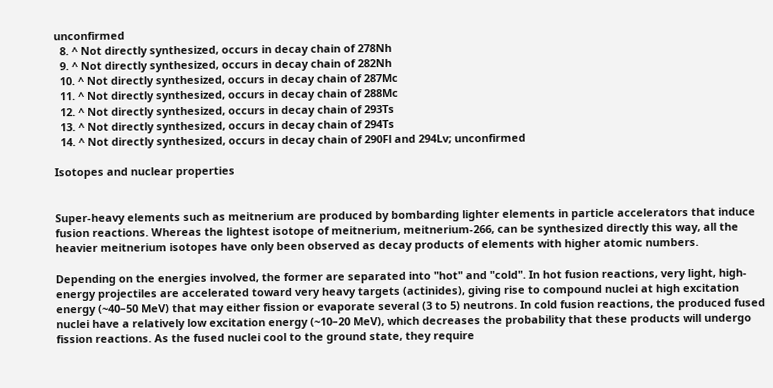unconfirmed
  8. ^ Not directly synthesized, occurs in decay chain of 278Nh
  9. ^ Not directly synthesized, occurs in decay chain of 282Nh
  10. ^ Not directly synthesized, occurs in decay chain of 287Mc
  11. ^ Not directly synthesized, occurs in decay chain of 288Mc
  12. ^ Not directly synthesized, occurs in decay chain of 293Ts
  13. ^ Not directly synthesized, occurs in decay chain of 294Ts
  14. ^ Not directly synthesized, occurs in decay chain of 290Fl and 294Lv; unconfirmed

Isotopes and nuclear properties


Super-heavy elements such as meitnerium are produced by bombarding lighter elements in particle accelerators that induce fusion reactions. Whereas the lightest isotope of meitnerium, meitnerium-266, can be synthesized directly this way, all the heavier meitnerium isotopes have only been observed as decay products of elements with higher atomic numbers.

Depending on the energies involved, the former are separated into "hot" and "cold". In hot fusion reactions, very light, high-energy projectiles are accelerated toward very heavy targets (actinides), giving rise to compound nuclei at high excitation energy (~40–50 MeV) that may either fission or evaporate several (3 to 5) neutrons. In cold fusion reactions, the produced fused nuclei have a relatively low excitation energy (~10–20 MeV), which decreases the probability that these products will undergo fission reactions. As the fused nuclei cool to the ground state, they require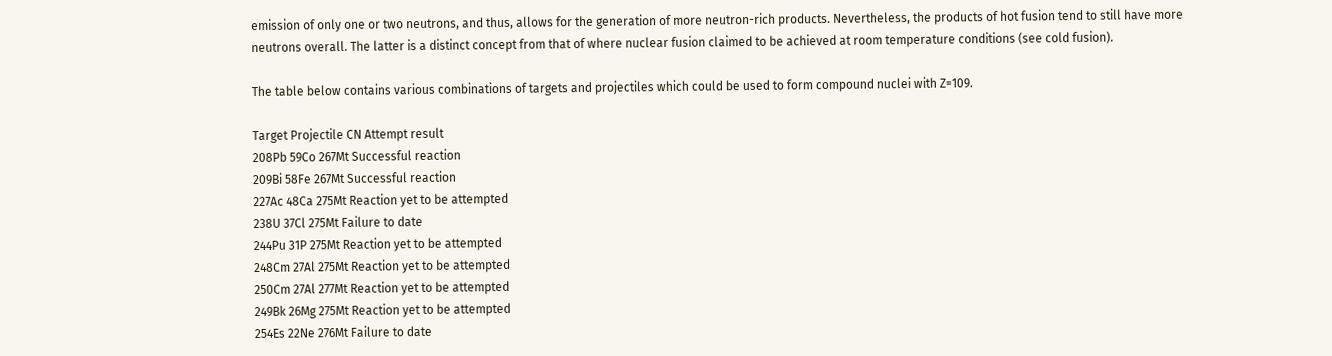emission of only one or two neutrons, and thus, allows for the generation of more neutron-rich products. Nevertheless, the products of hot fusion tend to still have more neutrons overall. The latter is a distinct concept from that of where nuclear fusion claimed to be achieved at room temperature conditions (see cold fusion).

The table below contains various combinations of targets and projectiles which could be used to form compound nuclei with Z=109.

Target Projectile CN Attempt result
208Pb 59Co 267Mt Successful reaction
209Bi 58Fe 267Mt Successful reaction
227Ac 48Ca 275Mt Reaction yet to be attempted
238U 37Cl 275Mt Failure to date
244Pu 31P 275Mt Reaction yet to be attempted
248Cm 27Al 275Mt Reaction yet to be attempted
250Cm 27Al 277Mt Reaction yet to be attempted
249Bk 26Mg 275Mt Reaction yet to be attempted
254Es 22Ne 276Mt Failure to date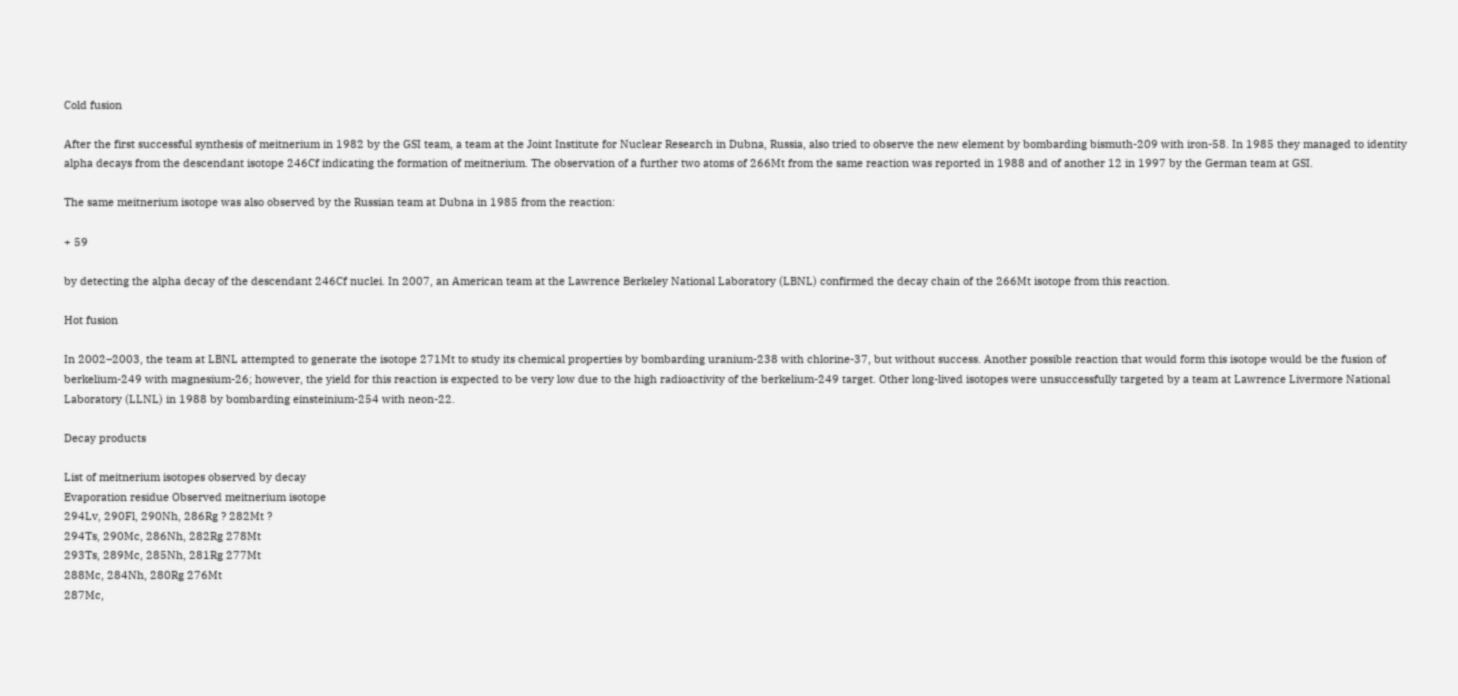Cold fusion

After the first successful synthesis of meitnerium in 1982 by the GSI team, a team at the Joint Institute for Nuclear Research in Dubna, Russia, also tried to observe the new element by bombarding bismuth-209 with iron-58. In 1985 they managed to identity alpha decays from the descendant isotope 246Cf indicating the formation of meitnerium. The observation of a further two atoms of 266Mt from the same reaction was reported in 1988 and of another 12 in 1997 by the German team at GSI.

The same meitnerium isotope was also observed by the Russian team at Dubna in 1985 from the reaction:

+ 59

by detecting the alpha decay of the descendant 246Cf nuclei. In 2007, an American team at the Lawrence Berkeley National Laboratory (LBNL) confirmed the decay chain of the 266Mt isotope from this reaction.

Hot fusion

In 2002–2003, the team at LBNL attempted to generate the isotope 271Mt to study its chemical properties by bombarding uranium-238 with chlorine-37, but without success. Another possible reaction that would form this isotope would be the fusion of berkelium-249 with magnesium-26; however, the yield for this reaction is expected to be very low due to the high radioactivity of the berkelium-249 target. Other long-lived isotopes were unsuccessfully targeted by a team at Lawrence Livermore National Laboratory (LLNL) in 1988 by bombarding einsteinium-254 with neon-22.

Decay products

List of meitnerium isotopes observed by decay
Evaporation residue Observed meitnerium isotope
294Lv, 290Fl, 290Nh, 286Rg ? 282Mt ?
294Ts, 290Mc, 286Nh, 282Rg 278Mt
293Ts, 289Mc, 285Nh, 281Rg 277Mt
288Mc, 284Nh, 280Rg 276Mt
287Mc,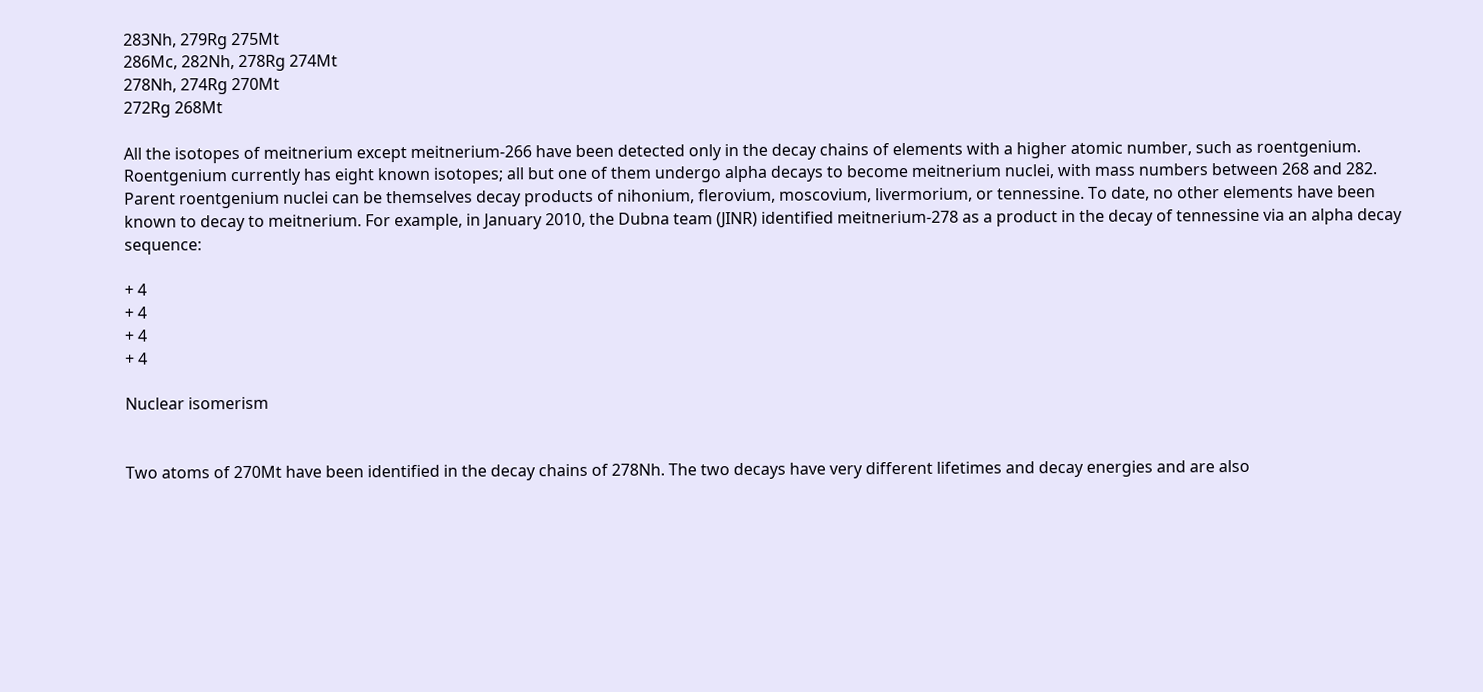283Nh, 279Rg 275Mt
286Mc, 282Nh, 278Rg 274Mt
278Nh, 274Rg 270Mt
272Rg 268Mt

All the isotopes of meitnerium except meitnerium-266 have been detected only in the decay chains of elements with a higher atomic number, such as roentgenium. Roentgenium currently has eight known isotopes; all but one of them undergo alpha decays to become meitnerium nuclei, with mass numbers between 268 and 282. Parent roentgenium nuclei can be themselves decay products of nihonium, flerovium, moscovium, livermorium, or tennessine. To date, no other elements have been known to decay to meitnerium. For example, in January 2010, the Dubna team (JINR) identified meitnerium-278 as a product in the decay of tennessine via an alpha decay sequence:

+ 4
+ 4
+ 4
+ 4

Nuclear isomerism


Two atoms of 270Mt have been identified in the decay chains of 278Nh. The two decays have very different lifetimes and decay energies and are also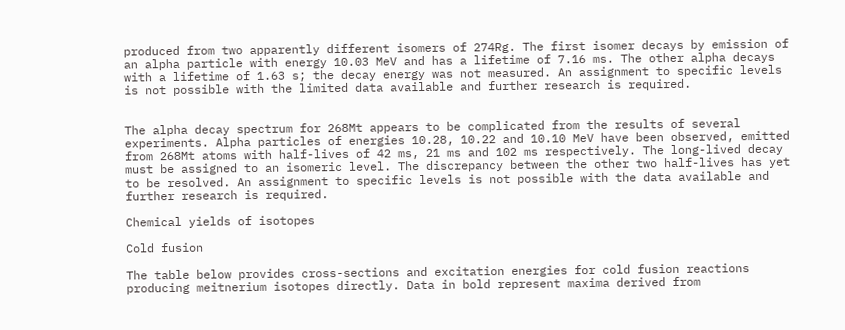produced from two apparently different isomers of 274Rg. The first isomer decays by emission of an alpha particle with energy 10.03 MeV and has a lifetime of 7.16 ms. The other alpha decays with a lifetime of 1.63 s; the decay energy was not measured. An assignment to specific levels is not possible with the limited data available and further research is required.


The alpha decay spectrum for 268Mt appears to be complicated from the results of several experiments. Alpha particles of energies 10.28, 10.22 and 10.10 MeV have been observed, emitted from 268Mt atoms with half-lives of 42 ms, 21 ms and 102 ms respectively. The long-lived decay must be assigned to an isomeric level. The discrepancy between the other two half-lives has yet to be resolved. An assignment to specific levels is not possible with the data available and further research is required.

Chemical yields of isotopes

Cold fusion

The table below provides cross-sections and excitation energies for cold fusion reactions producing meitnerium isotopes directly. Data in bold represent maxima derived from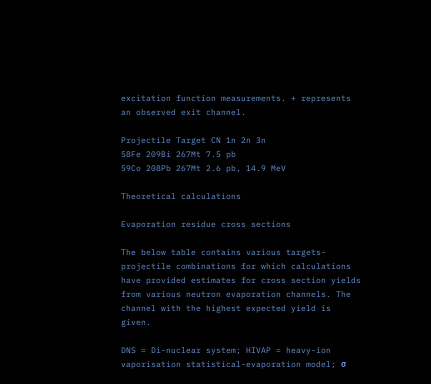excitation function measurements. + represents an observed exit channel.

Projectile Target CN 1n 2n 3n
58Fe 209Bi 267Mt 7.5 pb
59Co 208Pb 267Mt 2.6 pb, 14.9 MeV

Theoretical calculations

Evaporation residue cross sections

The below table contains various targets-projectile combinations for which calculations have provided estimates for cross section yields from various neutron evaporation channels. The channel with the highest expected yield is given.

DNS = Di-nuclear system; HIVAP = heavy-ion vaporisation statistical-evaporation model; σ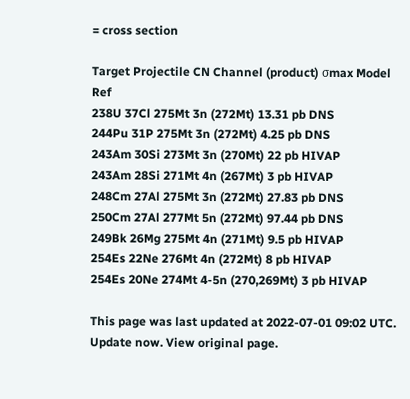= cross section

Target Projectile CN Channel (product) σmax Model Ref
238U 37Cl 275Mt 3n (272Mt) 13.31 pb DNS
244Pu 31P 275Mt 3n (272Mt) 4.25 pb DNS
243Am 30Si 273Mt 3n (270Mt) 22 pb HIVAP
243Am 28Si 271Mt 4n (267Mt) 3 pb HIVAP
248Cm 27Al 275Mt 3n (272Mt) 27.83 pb DNS
250Cm 27Al 277Mt 5n (272Mt) 97.44 pb DNS
249Bk 26Mg 275Mt 4n (271Mt) 9.5 pb HIVAP
254Es 22Ne 276Mt 4n (272Mt) 8 pb HIVAP
254Es 20Ne 274Mt 4-5n (270,269Mt) 3 pb HIVAP

This page was last updated at 2022-07-01 09:02 UTC. Update now. View original page.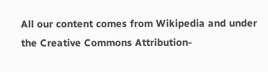All our content comes from Wikipedia and under the Creative Commons Attribution-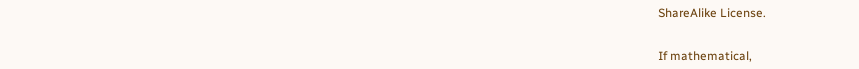ShareAlike License.


If mathematical,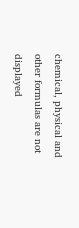chemical, physical and other formulas are not displayed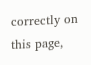correctly on this page,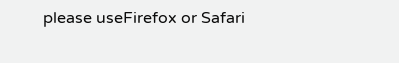please useFirefox or Safari